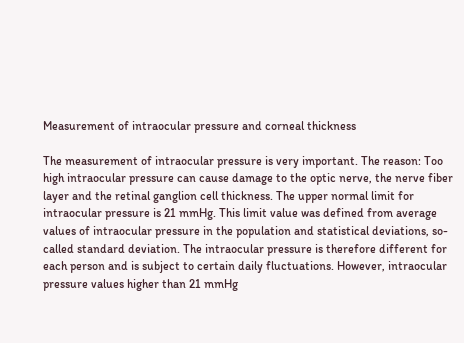Measurement of intraocular pressure and corneal thickness

The measurement of intraocular pressure is very important. The reason: Too high intraocular pressure can cause damage to the optic nerve, the nerve fiber layer and the retinal ganglion cell thickness. The upper normal limit for intraocular pressure is 21 mmHg. This limit value was defined from average values of intraocular pressure in the population and statistical deviations, so-called standard deviation. The intraocular pressure is therefore different for each person and is subject to certain daily fluctuations. However, intraocular pressure values higher than 21 mmHg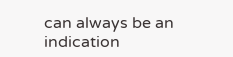can always be an indication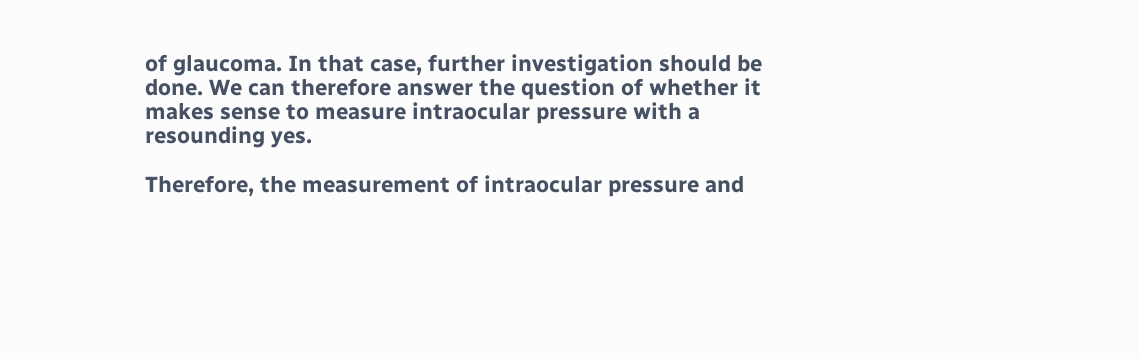of glaucoma. In that case, further investigation should be done. We can therefore answer the question of whether it makes sense to measure intraocular pressure with a resounding yes.

Therefore, the measurement of intraocular pressure and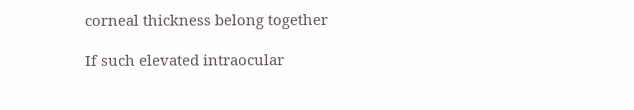corneal thickness belong together

If such elevated intraocular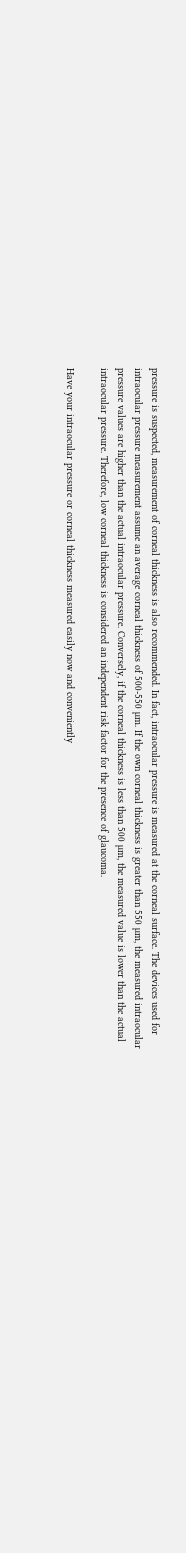pressure is suspected, measurement of corneal thickness is also recommended. In fact, intraocular pressure is measured at the corneal surface. The devices used for intraocular pressure measurement assume an average corneal thickness of 500-550 µm. If the own corneal thickness is greater than 550 µm, the measured intraocular pressure values are higher than the actual intraocular pressure. Conversely, if the corneal thickness is less than 500 µm, the measured value is lower than the actual intraocular pressure. Therefore, low corneal thickness is considered an independent risk factor for the presence of glaucoma.

Have your intraocular pressure or corneal thickness measured easily now and conveniently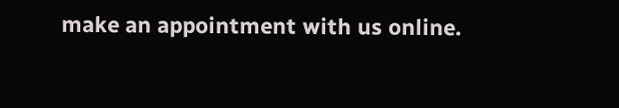make an appointment with us online.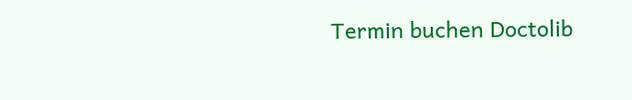Termin buchen Doctolib